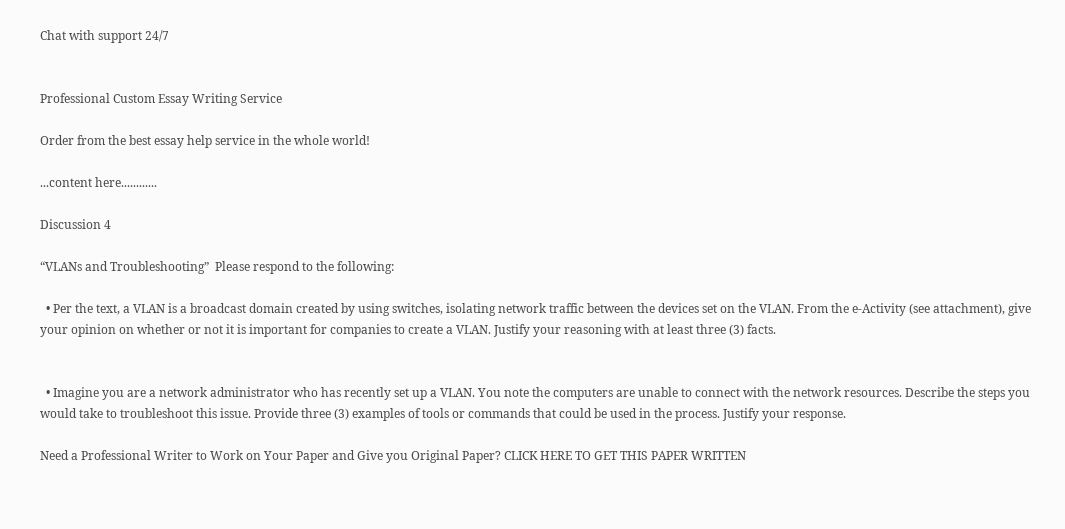Chat with support 24/7


Professional Custom Essay Writing Service

Order from the best essay help service in the whole world!

...content here............

Discussion 4

“VLANs and Troubleshooting”  Please respond to the following:

  • Per the text, a VLAN is a broadcast domain created by using switches, isolating network traffic between the devices set on the VLAN. From the e-Activity (see attachment), give your opinion on whether or not it is important for companies to create a VLAN. Justify your reasoning with at least three (3) facts.


  • Imagine you are a network administrator who has recently set up a VLAN. You note the computers are unable to connect with the network resources. Describe the steps you would take to troubleshoot this issue. Provide three (3) examples of tools or commands that could be used in the process. Justify your response.

Need a Professional Writer to Work on Your Paper and Give you Original Paper? CLICK HERE TO GET THIS PAPER WRITTEN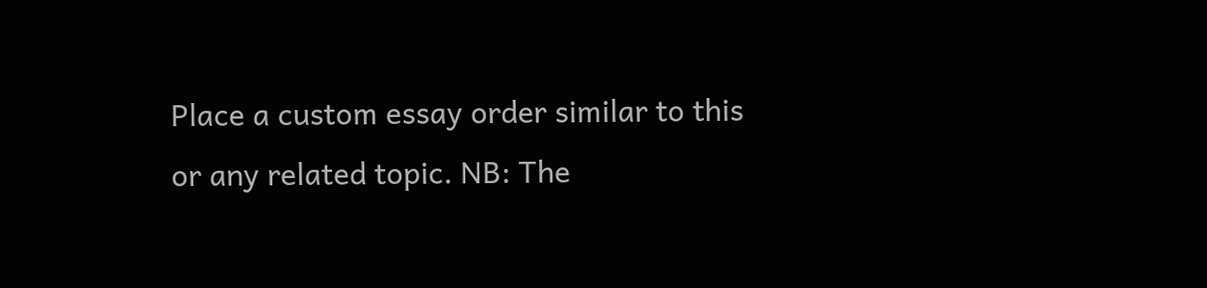Place a custom essay order similar to this or any related topic. NB: The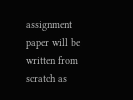assignment paper will be written from scratch as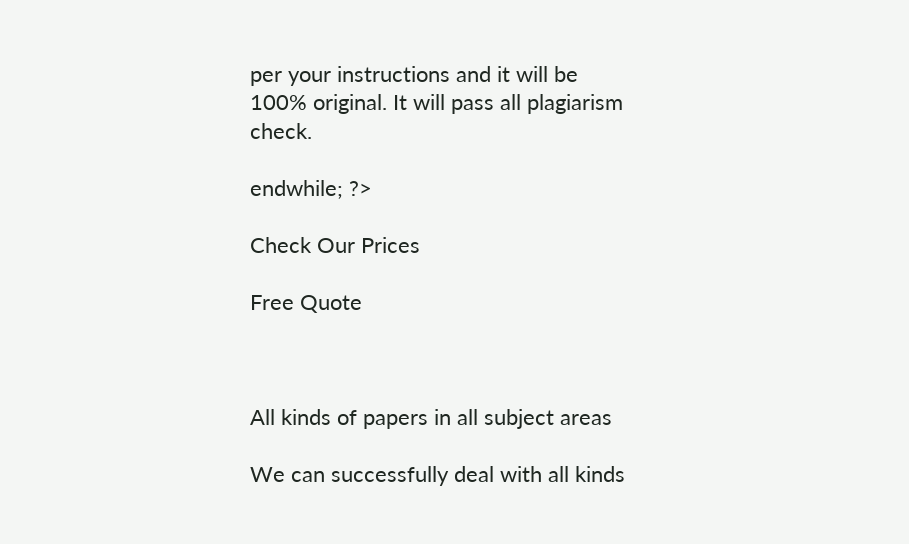per your instructions and it will be 100% original. It will pass all plagiarism check.

endwhile; ?>

Check Our Prices

Free Quote



All kinds of papers in all subject areas

We can successfully deal with all kinds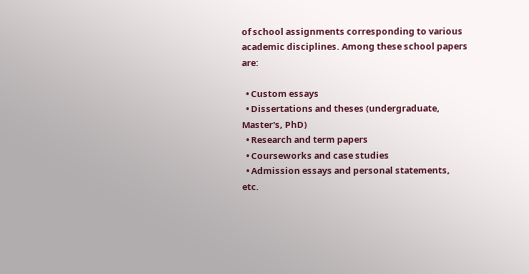of school assignments corresponding to various academic disciplines. Among these school papers are:

  • Custom essays
  • Dissertations and theses (undergraduate, Master's, PhD)
  • Research and term papers
  • Courseworks and case studies
  • Admission essays and personal statements, etc.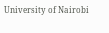University of Nairobi